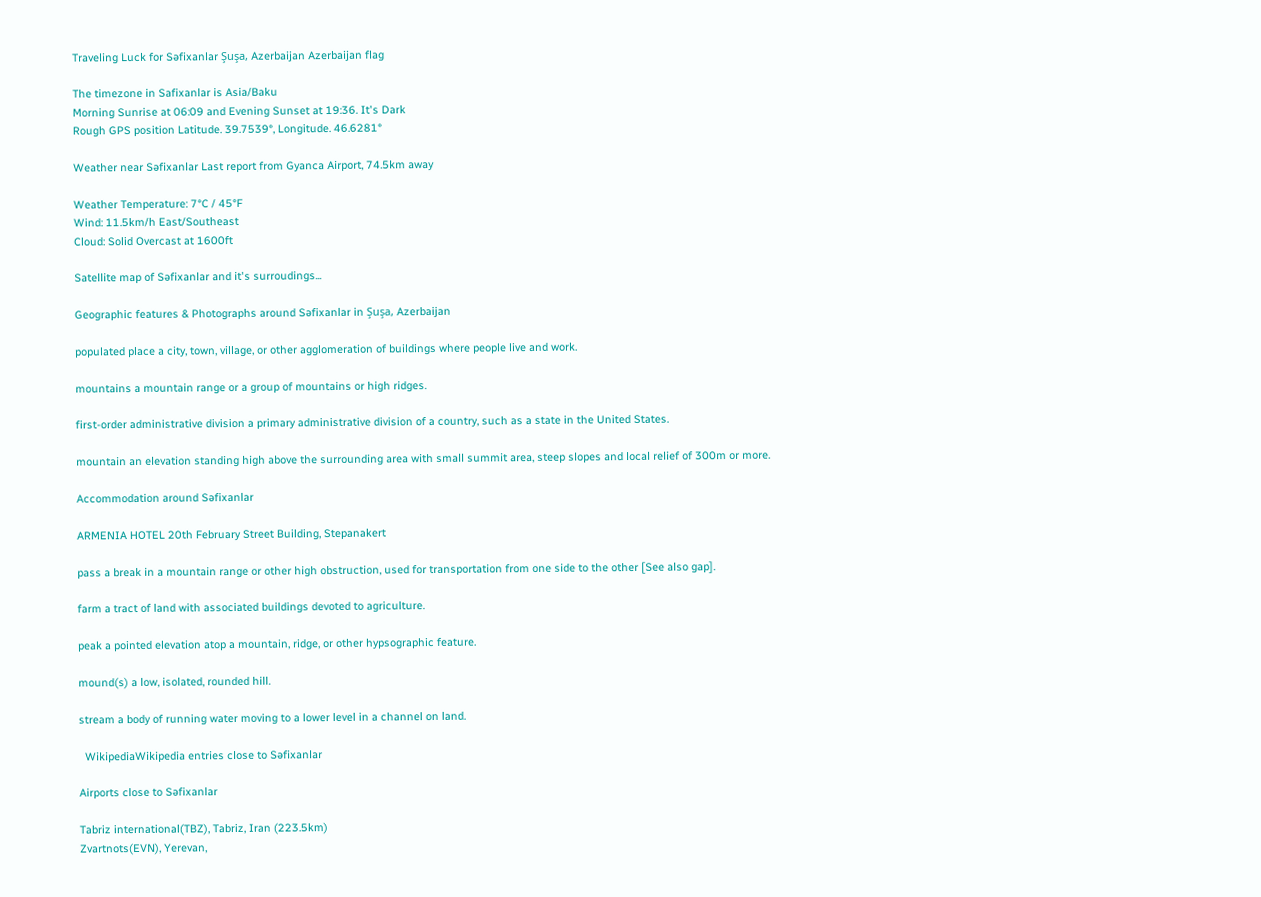Traveling Luck for Sǝfixanlar Şuşa, Azerbaijan Azerbaijan flag

The timezone in Safixanlar is Asia/Baku
Morning Sunrise at 06:09 and Evening Sunset at 19:36. It's Dark
Rough GPS position Latitude. 39.7539°, Longitude. 46.6281°

Weather near Sǝfixanlar Last report from Gyanca Airport, 74.5km away

Weather Temperature: 7°C / 45°F
Wind: 11.5km/h East/Southeast
Cloud: Solid Overcast at 1600ft

Satellite map of Sǝfixanlar and it's surroudings...

Geographic features & Photographs around Sǝfixanlar in Şuşa, Azerbaijan

populated place a city, town, village, or other agglomeration of buildings where people live and work.

mountains a mountain range or a group of mountains or high ridges.

first-order administrative division a primary administrative division of a country, such as a state in the United States.

mountain an elevation standing high above the surrounding area with small summit area, steep slopes and local relief of 300m or more.

Accommodation around Sǝfixanlar

ARMENIA HOTEL 20th February Street Building, Stepanakert

pass a break in a mountain range or other high obstruction, used for transportation from one side to the other [See also gap].

farm a tract of land with associated buildings devoted to agriculture.

peak a pointed elevation atop a mountain, ridge, or other hypsographic feature.

mound(s) a low, isolated, rounded hill.

stream a body of running water moving to a lower level in a channel on land.

  WikipediaWikipedia entries close to Sǝfixanlar

Airports close to Sǝfixanlar

Tabriz international(TBZ), Tabriz, Iran (223.5km)
Zvartnots(EVN), Yerevan,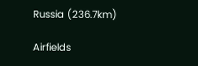Russia (236.7km)

Airfields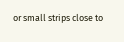or small strips close to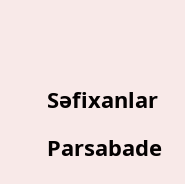Sǝfixanlar

Parsabade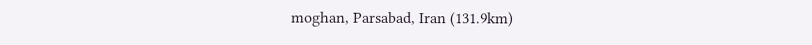moghan, Parsabad, Iran (131.9km)